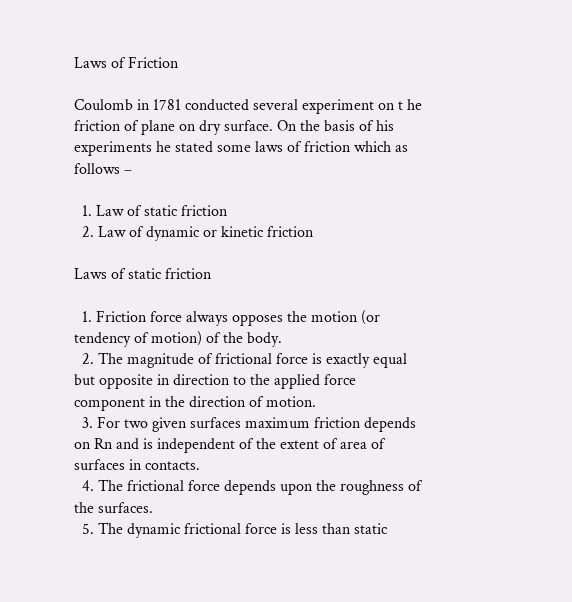Laws of Friction

Coulomb in 1781 conducted several experiment on t he friction of plane on dry surface. On the basis of his experiments he stated some laws of friction which as follows –

  1. Law of static friction
  2. Law of dynamic or kinetic friction

Laws of static friction

  1. Friction force always opposes the motion (or tendency of motion) of the body.
  2. The magnitude of frictional force is exactly equal but opposite in direction to the applied force component in the direction of motion.
  3. For two given surfaces maximum friction depends on Rn and is independent of the extent of area of surfaces in contacts.
  4. The frictional force depends upon the roughness of the surfaces.
  5. The dynamic frictional force is less than static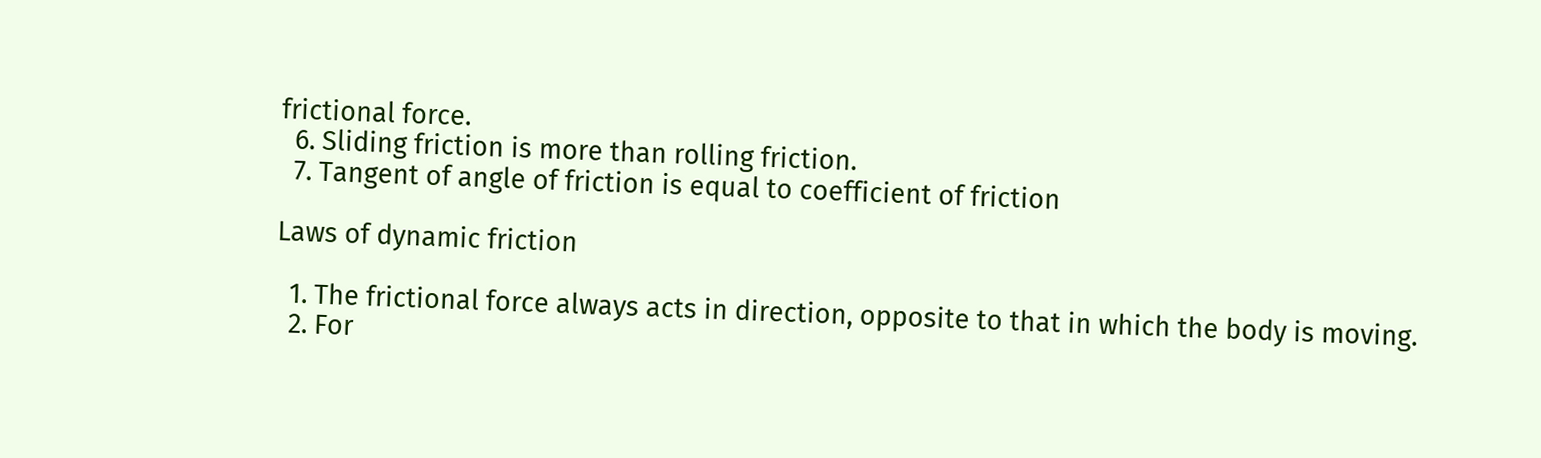frictional force.
  6. Sliding friction is more than rolling friction.
  7. Tangent of angle of friction is equal to coefficient of friction

Laws of dynamic friction

  1. The frictional force always acts in direction, opposite to that in which the body is moving.
  2. For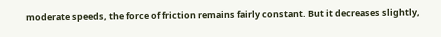moderate speeds, the force of friction remains fairly constant. But it decreases slightly,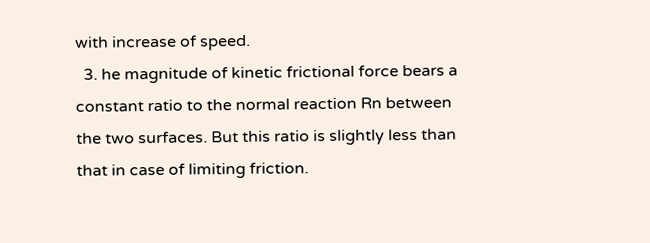with increase of speed.
  3. he magnitude of kinetic frictional force bears a constant ratio to the normal reaction Rn between the two surfaces. But this ratio is slightly less than that in case of limiting friction.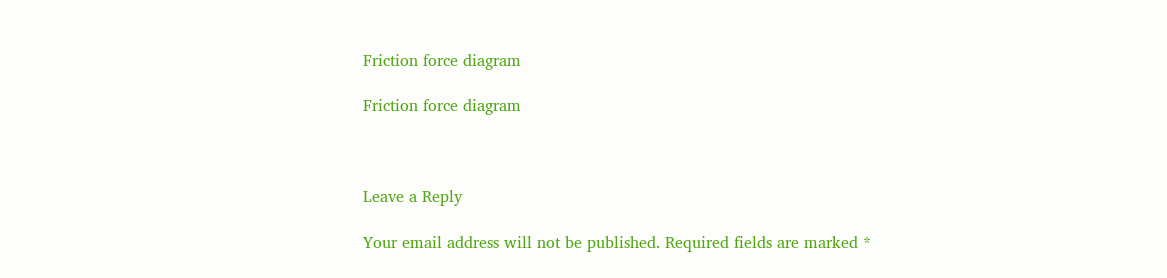Friction force diagram

Friction force diagram



Leave a Reply

Your email address will not be published. Required fields are marked *